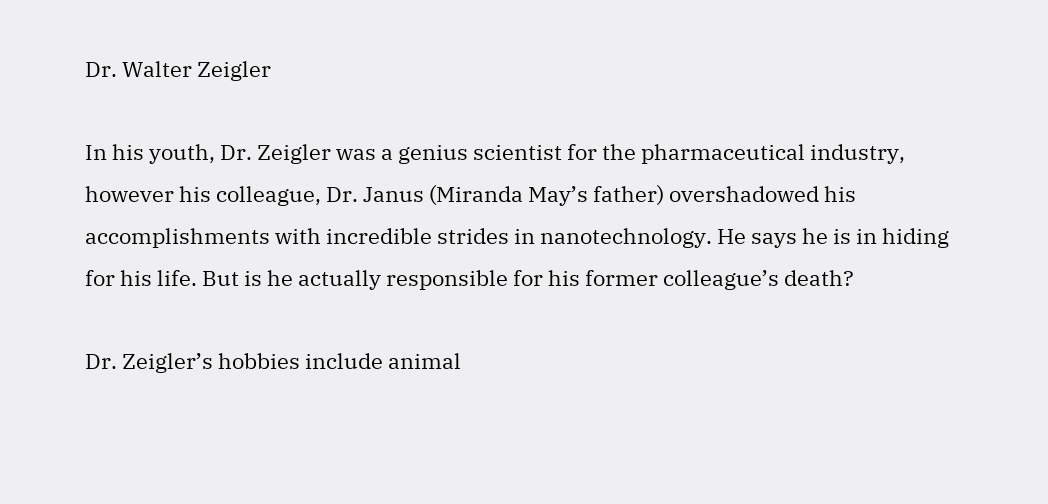Dr. Walter Zeigler

In his youth, Dr. Zeigler was a genius scientist for the pharmaceutical industry, however his colleague, Dr. Janus (Miranda May’s father) overshadowed his accomplishments with incredible strides in nanotechnology. He says he is in hiding for his life. But is he actually responsible for his former colleague’s death?

Dr. Zeigler’s hobbies include animal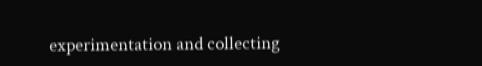experimentation and collecting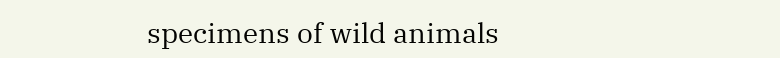specimens of wild animals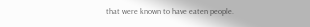that were known to have eaten people.